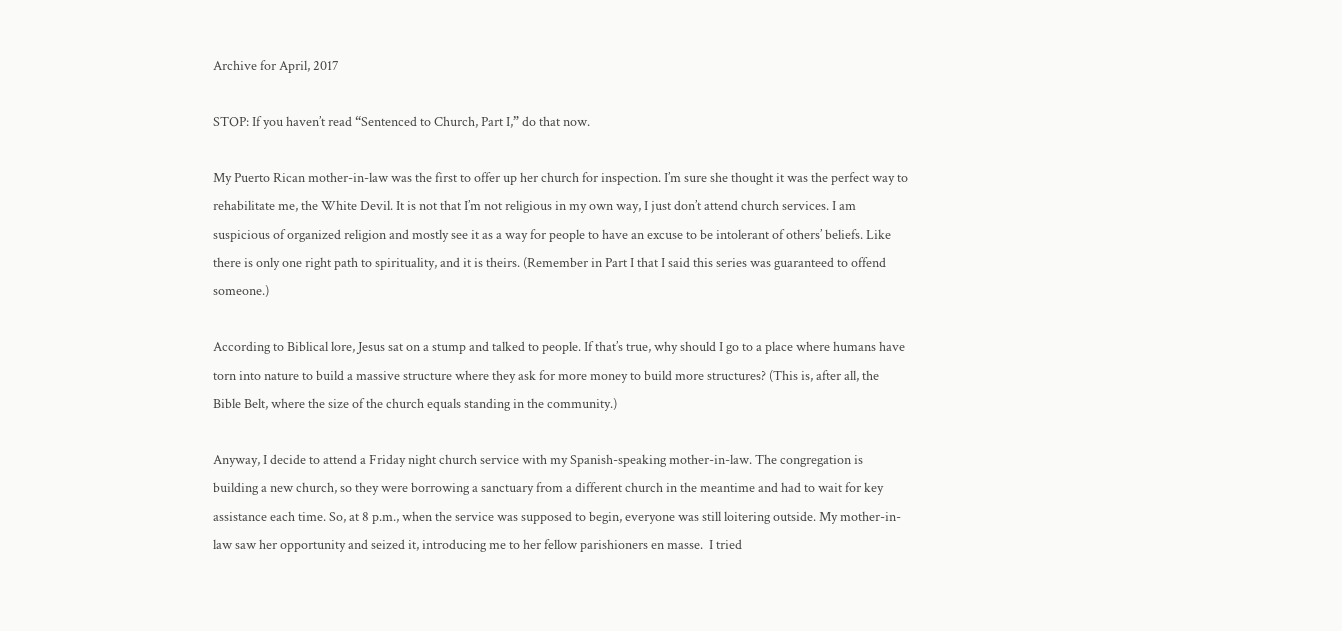Archive for April, 2017

STOP: If you haven’t read “Sentenced to Church, Part I,” do that now.

My Puerto Rican mother-in-law was the first to offer up her church for inspection. I’m sure she thought it was the perfect way to rehabilitate me, the White Devil. It is not that I’m not religious in my own way, I just don’t attend church services. I am suspicious of organized religion and mostly see it as a way for people to have an excuse to be intolerant of others’ beliefs. Like there is only one right path to spirituality, and it is theirs. (Remember in Part I that I said this series was guaranteed to offend someone.)

According to Biblical lore, Jesus sat on a stump and talked to people. If that’s true, why should I go to a place where humans have torn into nature to build a massive structure where they ask for more money to build more structures? (This is, after all, the Bible Belt, where the size of the church equals standing in the community.)

Anyway, I decide to attend a Friday night church service with my Spanish-speaking mother-in-law. The congregation is building a new church, so they were borrowing a sanctuary from a different church in the meantime and had to wait for key assistance each time. So, at 8 p.m., when the service was supposed to begin, everyone was still loitering outside. My mother-in-law saw her opportunity and seized it, introducing me to her fellow parishioners en masse.  I tried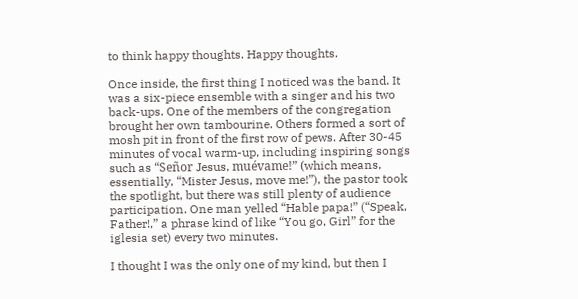to think happy thoughts. Happy thoughts.

Once inside, the first thing I noticed was the band. It was a six-piece ensemble with a singer and his two back-ups. One of the members of the congregation brought her own tambourine. Others formed a sort of mosh pit in front of the first row of pews. After 30-45 minutes of vocal warm-up, including inspiring songs such as “Señor Jesus, muévame!” (which means, essentially, “Mister Jesus, move me!”), the pastor took the spotlight, but there was still plenty of audience participation. One man yelled “Hable papa!” (“Speak, Father!,” a phrase kind of like “You go, Girl” for the iglesia set) every two minutes.

I thought I was the only one of my kind, but then I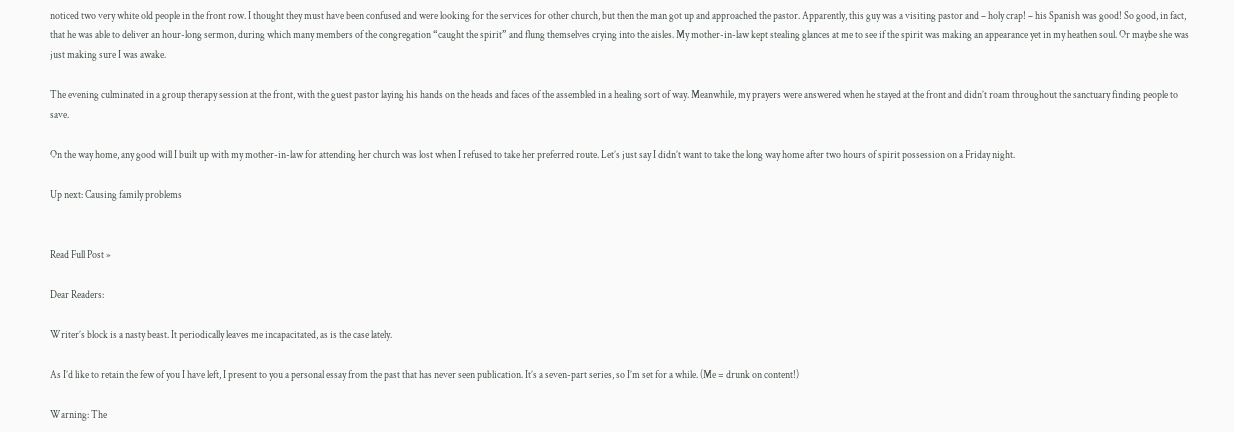noticed two very white old people in the front row. I thought they must have been confused and were looking for the services for other church, but then the man got up and approached the pastor. Apparently, this guy was a visiting pastor and – holy crap! – his Spanish was good! So good, in fact, that he was able to deliver an hour-long sermon, during which many members of the congregation “caught the spirit” and flung themselves crying into the aisles. My mother-in-law kept stealing glances at me to see if the spirit was making an appearance yet in my heathen soul. Or maybe she was just making sure I was awake.

The evening culminated in a group therapy session at the front, with the guest pastor laying his hands on the heads and faces of the assembled in a healing sort of way. Meanwhile, my prayers were answered when he stayed at the front and didn’t roam throughout the sanctuary finding people to save.

On the way home, any good will I built up with my mother-in-law for attending her church was lost when I refused to take her preferred route. Let’s just say I didn’t want to take the long way home after two hours of spirit possession on a Friday night.

Up next: Causing family problems


Read Full Post »

Dear Readers:

Writer’s block is a nasty beast. It periodically leaves me incapacitated, as is the case lately.

As I’d like to retain the few of you I have left, I present to you a personal essay from the past that has never seen publication. It’s a seven-part series, so I’m set for a while. (Me = drunk on content!)

Warning: The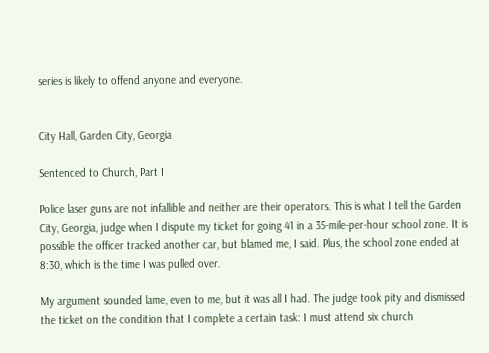series is likely to offend anyone and everyone.


City Hall, Garden City, Georgia

Sentenced to Church, Part I

Police laser guns are not infallible and neither are their operators. This is what I tell the Garden City, Georgia, judge when I dispute my ticket for going 41 in a 35-mile-per-hour school zone. It is possible the officer tracked another car, but blamed me, I said. Plus, the school zone ended at 8:30, which is the time I was pulled over.

My argument sounded lame, even to me, but it was all I had. The judge took pity and dismissed the ticket on the condition that I complete a certain task: I must attend six church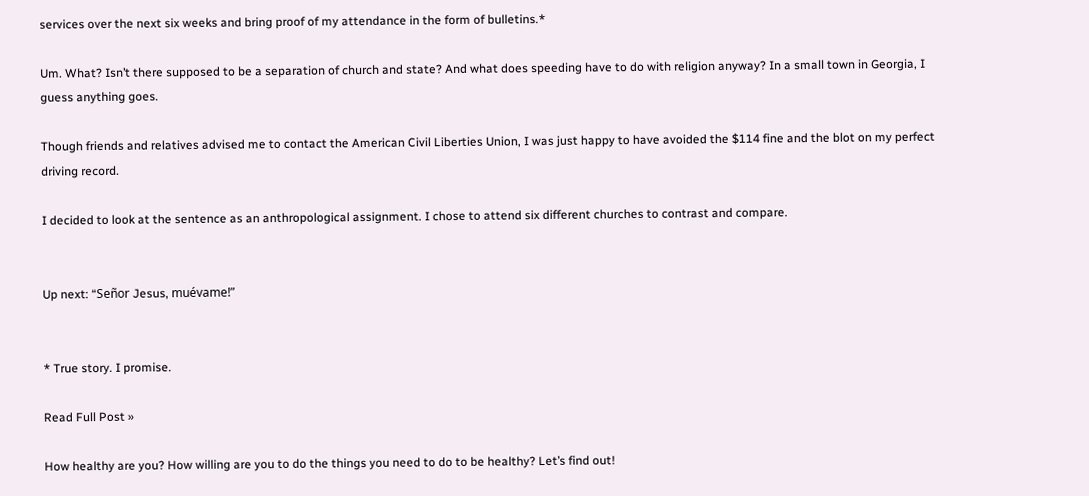services over the next six weeks and bring proof of my attendance in the form of bulletins.*

Um. What? Isn’t there supposed to be a separation of church and state? And what does speeding have to do with religion anyway? In a small town in Georgia, I guess anything goes.

Though friends and relatives advised me to contact the American Civil Liberties Union, I was just happy to have avoided the $114 fine and the blot on my perfect driving record.

I decided to look at the sentence as an anthropological assignment. I chose to attend six different churches to contrast and compare.


Up next: “Señor Jesus, muévame!”


* True story. I promise.

Read Full Post »

How healthy are you? How willing are you to do the things you need to do to be healthy? Let’s find out!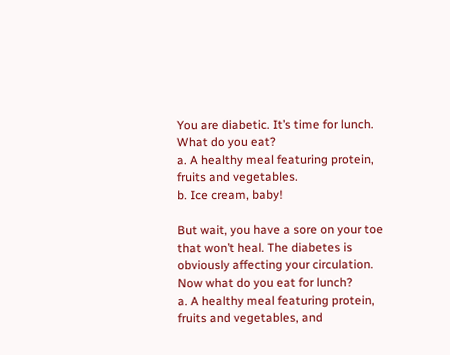You are diabetic. It’s time for lunch. What do you eat?
a. A healthy meal featuring protein, fruits and vegetables.
b. Ice cream, baby!

But wait, you have a sore on your toe that won’t heal. The diabetes is obviously affecting your circulation. Now what do you eat for lunch?
a. A healthy meal featuring protein, fruits and vegetables, and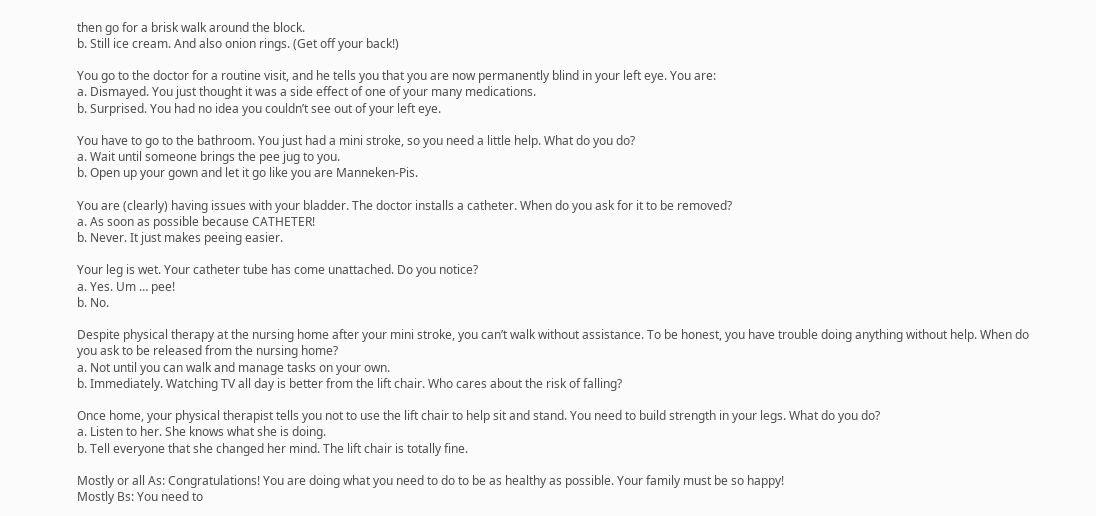then go for a brisk walk around the block.
b. Still ice cream. And also onion rings. (Get off your back!)

You go to the doctor for a routine visit, and he tells you that you are now permanently blind in your left eye. You are:
a. Dismayed. You just thought it was a side effect of one of your many medications.
b. Surprised. You had no idea you couldn’t see out of your left eye.

You have to go to the bathroom. You just had a mini stroke, so you need a little help. What do you do?
a. Wait until someone brings the pee jug to you.
b. Open up your gown and let it go like you are Manneken-Pis.

You are (clearly) having issues with your bladder. The doctor installs a catheter. When do you ask for it to be removed?
a. As soon as possible because CATHETER!
b. Never. It just makes peeing easier.

Your leg is wet. Your catheter tube has come unattached. Do you notice?
a. Yes. Um … pee!
b. No.

Despite physical therapy at the nursing home after your mini stroke, you can’t walk without assistance. To be honest, you have trouble doing anything without help. When do you ask to be released from the nursing home?
a. Not until you can walk and manage tasks on your own.
b. Immediately. Watching TV all day is better from the lift chair. Who cares about the risk of falling?

Once home, your physical therapist tells you not to use the lift chair to help sit and stand. You need to build strength in your legs. What do you do?
a. Listen to her. She knows what she is doing.
b. Tell everyone that she changed her mind. The lift chair is totally fine.

Mostly or all As: Congratulations! You are doing what you need to do to be as healthy as possible. Your family must be so happy!
Mostly Bs: You need to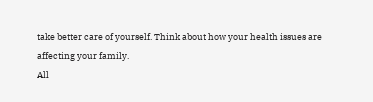take better care of yourself. Think about how your health issues are affecting your family.
All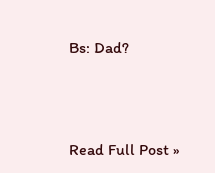Bs: Dad?



Read Full Post »